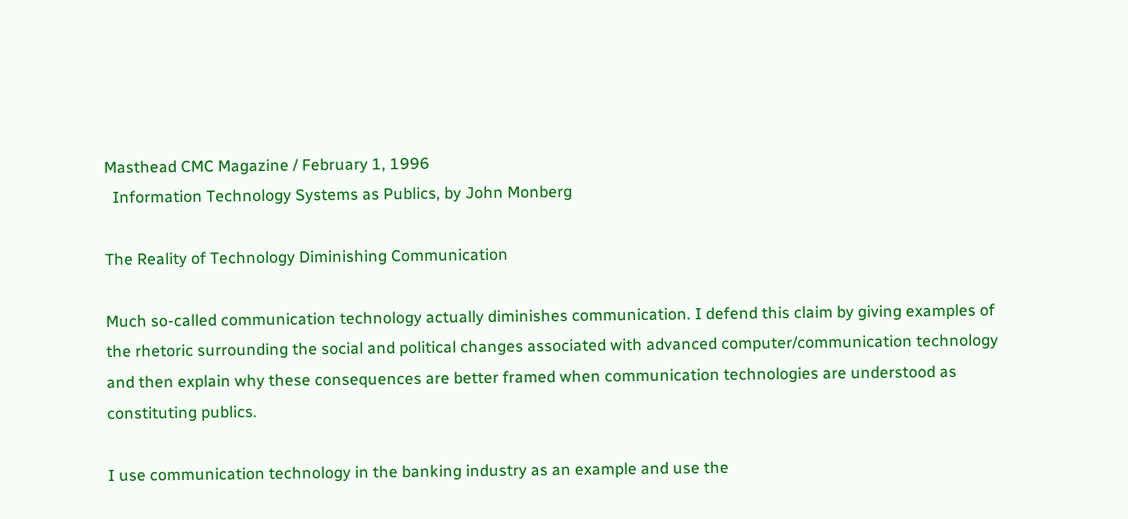Masthead CMC Magazine / February 1, 1996
  Information Technology Systems as Publics, by John Monberg

The Reality of Technology Diminishing Communication

Much so-called communication technology actually diminishes communication. I defend this claim by giving examples of the rhetoric surrounding the social and political changes associated with advanced computer/communication technology and then explain why these consequences are better framed when communication technologies are understood as constituting publics.

I use communication technology in the banking industry as an example and use the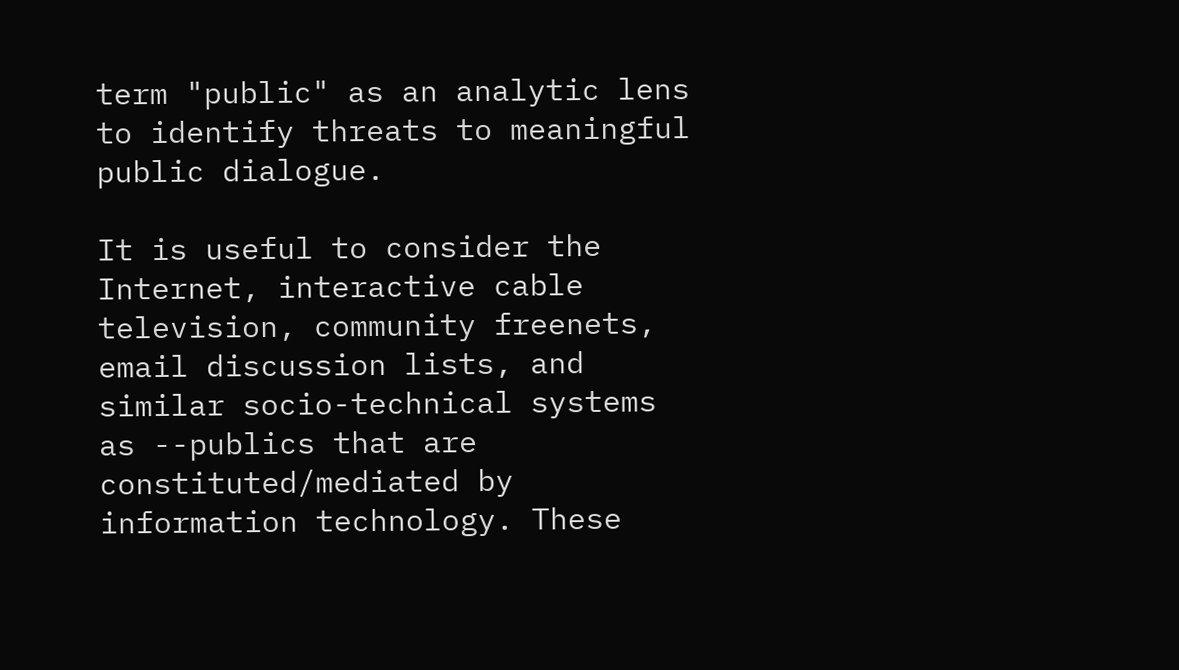term "public" as an analytic lens to identify threats to meaningful public dialogue.

It is useful to consider the Internet, interactive cable television, community freenets, email discussion lists, and similar socio-technical systems as --publics that are constituted/mediated by information technology. These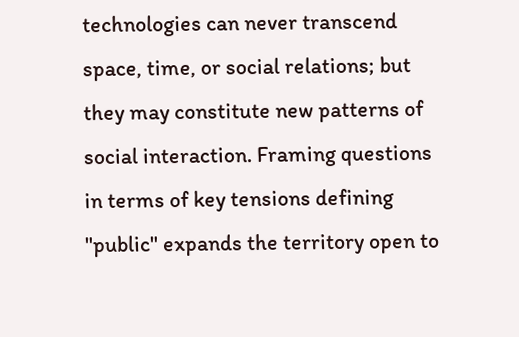technologies can never transcend space, time, or social relations; but they may constitute new patterns of social interaction. Framing questions in terms of key tensions defining "public" expands the territory open to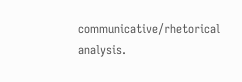communicative/rhetorical analysis.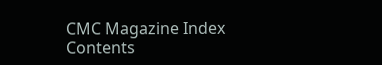CMC Magazine Index
Contents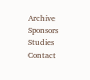Archive Sponsors Studies Contact